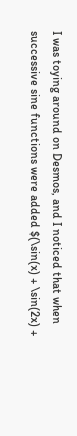I was toying around on Desmos, and I noticed that when successive sine functions were added $(\sin(x) + \sin(2x) +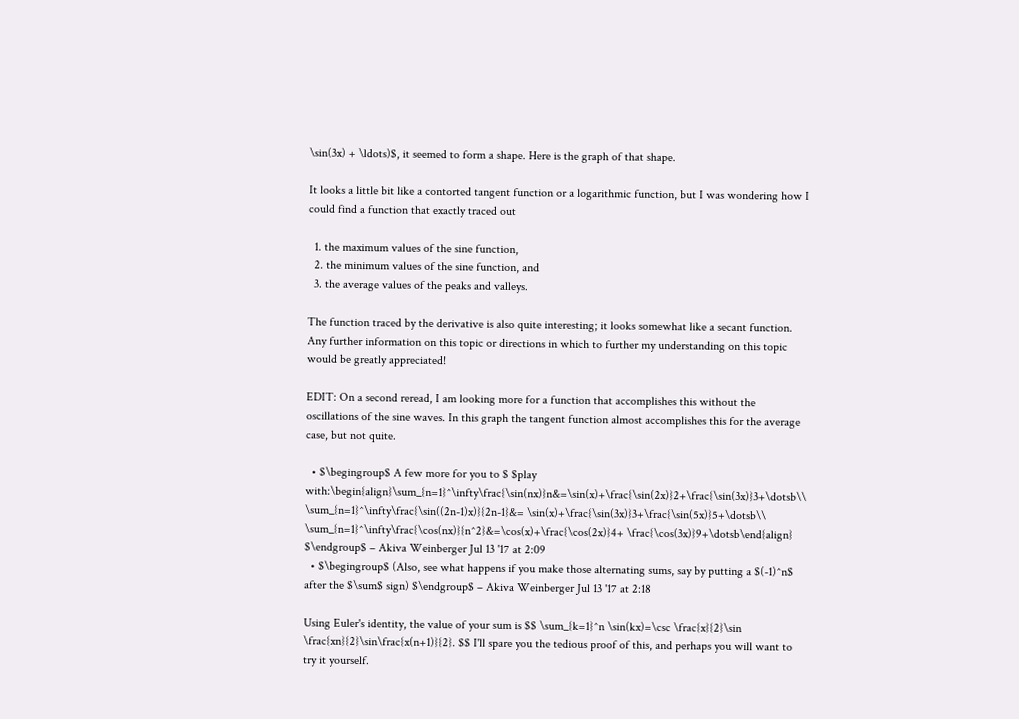\sin(3x) + \ldots)$, it seemed to form a shape. Here is the graph of that shape.

It looks a little bit like a contorted tangent function or a logarithmic function, but I was wondering how I could find a function that exactly traced out

  1. the maximum values of the sine function,
  2. the minimum values of the sine function, and
  3. the average values of the peaks and valleys.

The function traced by the derivative is also quite interesting; it looks somewhat like a secant function. Any further information on this topic or directions in which to further my understanding on this topic would be greatly appreciated!

EDIT: On a second reread, I am looking more for a function that accomplishes this without the oscillations of the sine waves. In this graph the tangent function almost accomplishes this for the average case, but not quite.

  • $\begingroup$ A few more for you to $ $play with:\begin{align}\sum_{n=1}^\infty\frac{\sin(nx)}n&=\sin(x)+\frac{\sin(2x)}2+\frac{\sin(3x)}3+\dotsb\\ \sum_{n=1}^\infty\frac{\sin((2n-1)x)}{2n-1}&= \sin(x)+\frac{\sin(3x)}3+\frac{\sin(5x)}5+\dotsb\\ \sum_{n=1}^\infty\frac{\cos(nx)}{n^2}&=\cos(x)+\frac{\cos(2x)}4+ \frac{\cos(3x)}9+\dotsb\end{align} $\endgroup$ – Akiva Weinberger Jul 13 '17 at 2:09
  • $\begingroup$ (Also, see what happens if you make those alternating sums, say by putting a $(-1)^n$ after the $\sum$ sign) $\endgroup$ – Akiva Weinberger Jul 13 '17 at 2:18

Using Euler's identity, the value of your sum is $$ \sum_{k=1}^n \sin(kx)=\csc \frac{x}{2}\sin \frac{xn}{2}\sin\frac{x(n+1)}{2}. $$ I'll spare you the tedious proof of this, and perhaps you will want to try it yourself.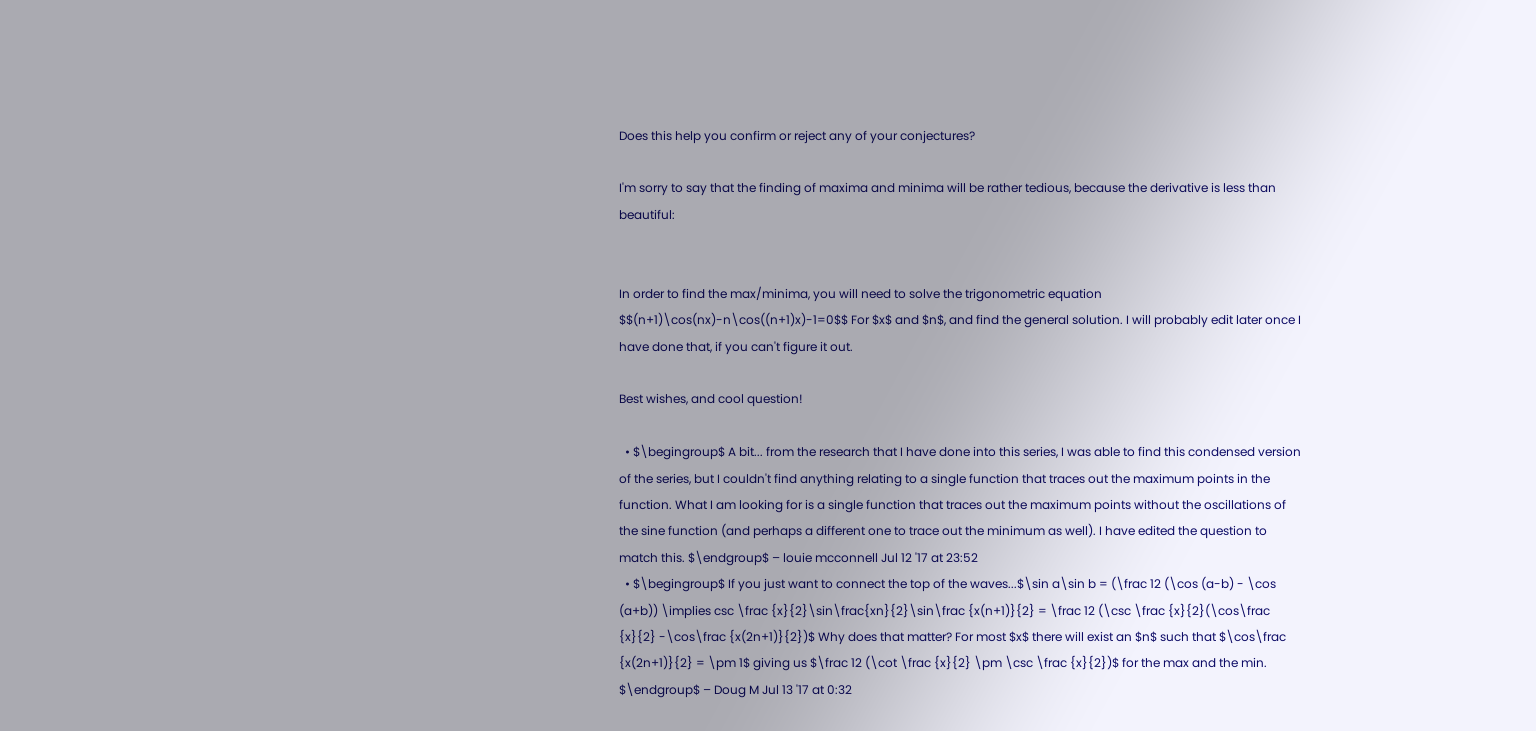Does this help you confirm or reject any of your conjectures?

I'm sorry to say that the finding of maxima and minima will be rather tedious, because the derivative is less than beautiful:


In order to find the max/minima, you will need to solve the trigonometric equation $$(n+1)\cos(nx)-n\cos((n+1)x)-1=0$$ For $x$ and $n$, and find the general solution. I will probably edit later once I have done that, if you can't figure it out.

Best wishes, and cool question!

  • $\begingroup$ A bit... from the research that I have done into this series, I was able to find this condensed version of the series, but I couldn't find anything relating to a single function that traces out the maximum points in the function. What I am looking for is a single function that traces out the maximum points without the oscillations of the sine function (and perhaps a different one to trace out the minimum as well). I have edited the question to match this. $\endgroup$ – louie mcconnell Jul 12 '17 at 23:52
  • $\begingroup$ If you just want to connect the top of the waves...$\sin a\sin b = (\frac 12 (\cos (a-b) - \cos (a+b)) \implies csc \frac {x}{2}\sin\frac{xn}{2}\sin\frac {x(n+1)}{2} = \frac 12 (\csc \frac {x}{2}(\cos\frac {x}{2} -\cos\frac {x(2n+1)}{2})$ Why does that matter? For most $x$ there will exist an $n$ such that $\cos\frac {x(2n+1)}{2} = \pm 1$ giving us $\frac 12 (\cot \frac {x}{2} \pm \csc \frac {x}{2})$ for the max and the min. $\endgroup$ – Doug M Jul 13 '17 at 0:32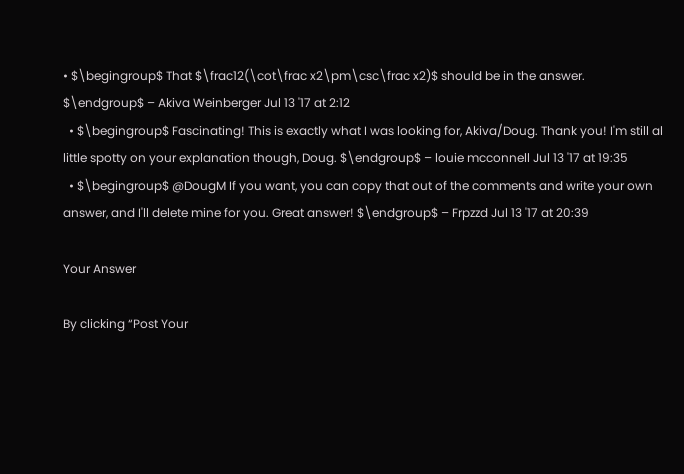• $\begingroup$ That $\frac12(\cot\frac x2\pm\csc\frac x2)$ should be in the answer. $\endgroup$ – Akiva Weinberger Jul 13 '17 at 2:12
  • $\begingroup$ Fascinating! This is exactly what I was looking for, Akiva/Doug. Thank you! I'm still al little spotty on your explanation though, Doug. $\endgroup$ – louie mcconnell Jul 13 '17 at 19:35
  • $\begingroup$ @DougM If you want, you can copy that out of the comments and write your own answer, and I'll delete mine for you. Great answer! $\endgroup$ – Frpzzd Jul 13 '17 at 20:39

Your Answer

By clicking “Post Your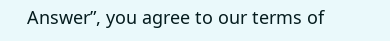Answer”, you agree to our terms of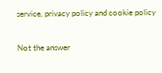service, privacy policy and cookie policy

Not the answer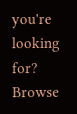you're looking for? Browse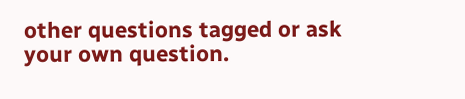other questions tagged or ask your own question.